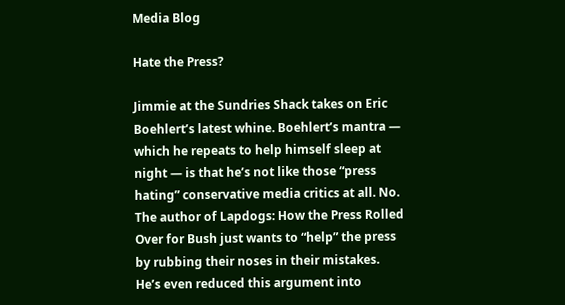Media Blog

Hate the Press?

Jimmie at the Sundries Shack takes on Eric Boehlert’s latest whine. Boehlert’s mantra — which he repeats to help himself sleep at night — is that he’s not like those “press hating” conservative media critics at all. No. The author of Lapdogs: How the Press Rolled Over for Bush just wants to “help” the press by rubbing their noses in their mistakes. He’s even reduced this argument into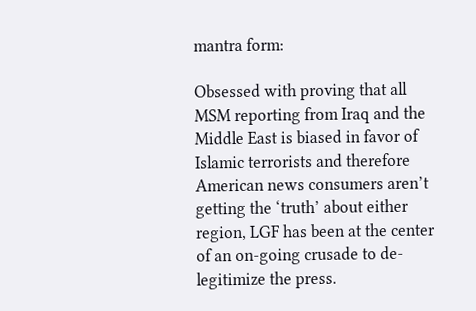mantra form:

Obsessed with proving that all MSM reporting from Iraq and the Middle East is biased in favor of Islamic terrorists and therefore American news consumers aren’t getting the ‘truth’ about either region, LGF has been at the center of an on-going crusade to de-legitimize the press.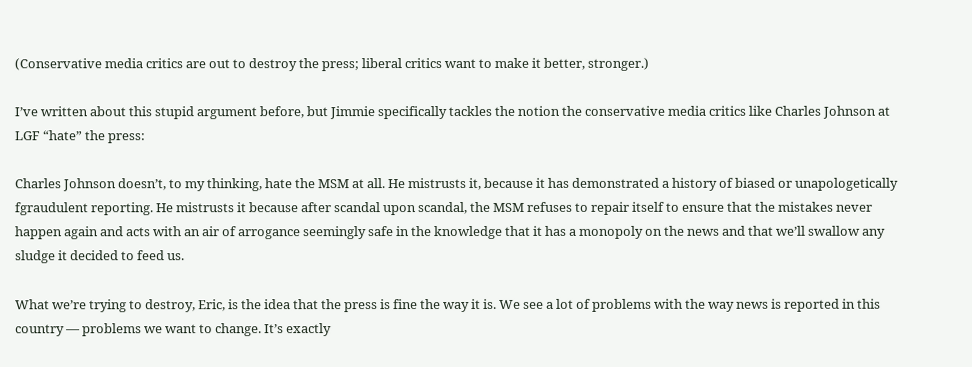(Conservative media critics are out to destroy the press; liberal critics want to make it better, stronger.)

I’ve written about this stupid argument before, but Jimmie specifically tackles the notion the conservative media critics like Charles Johnson at LGF “hate” the press:

Charles Johnson doesn’t, to my thinking, hate the MSM at all. He mistrusts it, because it has demonstrated a history of biased or unapologetically fgraudulent reporting. He mistrusts it because after scandal upon scandal, the MSM refuses to repair itself to ensure that the mistakes never happen again and acts with an air of arrogance seemingly safe in the knowledge that it has a monopoly on the news and that we’ll swallow any sludge it decided to feed us.

What we’re trying to destroy, Eric, is the idea that the press is fine the way it is. We see a lot of problems with the way news is reported in this country — problems we want to change. It’s exactly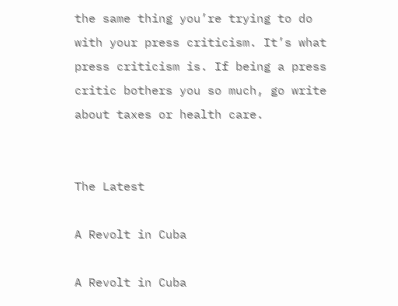the same thing you’re trying to do with your press criticism. It’s what press criticism is. If being a press critic bothers you so much, go write about taxes or health care.


The Latest

A Revolt in Cuba

A Revolt in Cuba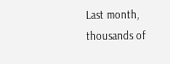Last month, thousands of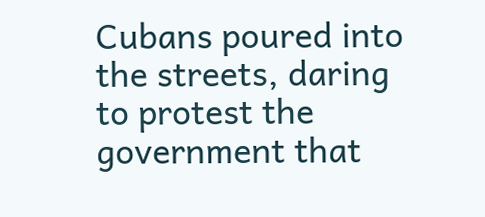Cubans poured into the streets, daring to protest the government that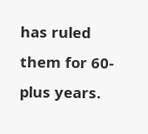has ruled them for 60-plus years.